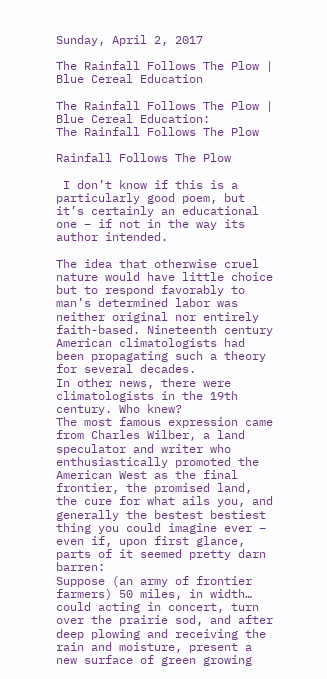Sunday, April 2, 2017

The Rainfall Follows The Plow | Blue Cereal Education

The Rainfall Follows The Plow | Blue Cereal Education:
The Rainfall Follows The Plow

Rainfall Follows The Plow

 I don’t know if this is a particularly good poem, but it’s certainly an educational one – if not in the way its author intended.

The idea that otherwise cruel nature would have little choice but to respond favorably to man’s determined labor was neither original nor entirely faith-based. Nineteenth century American climatologists had been propagating such a theory for several decades.
In other news, there were climatologists in the 19th century. Who knew?
The most famous expression came from Charles Wilber, a land speculator and writer who enthusiastically promoted the American West as the final frontier, the promised land, the cure for what ails you, and generally the bestest bestiest thing you could imagine ever – even if, upon first glance, parts of it seemed pretty darn barren:
Suppose (an army of frontier farmers) 50 miles, in width… could acting in concert, turn over the prairie sod, and after deep plowing and receiving the rain and moisture, present a new surface of green growing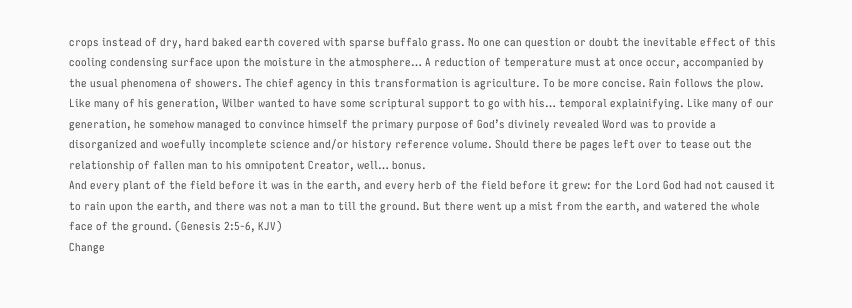crops instead of dry, hard baked earth covered with sparse buffalo grass. No one can question or doubt the inevitable effect of this cooling condensing surface upon the moisture in the atmosphere… A reduction of temperature must at once occur, accompanied by the usual phenomena of showers. The chief agency in this transformation is agriculture. To be more concise. Rain follows the plow.
Like many of his generation, Wilber wanted to have some scriptural support to go with his… temporal explainifying. Like many of our generation, he somehow managed to convince himself the primary purpose of God’s divinely revealed Word was to provide a disorganized and woefully incomplete science and/or history reference volume. Should there be pages left over to tease out the relationship of fallen man to his omnipotent Creator, well… bonus.
And every plant of the field before it was in the earth, and every herb of the field before it grew: for the Lord God had not caused it to rain upon the earth, and there was not a man to till the ground. But there went up a mist from the earth, and watered the whole face of the ground. (Genesis 2:5-6, KJV)
Change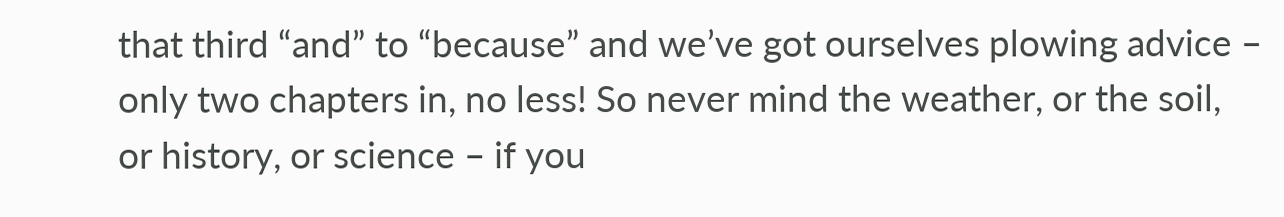that third “and” to “because” and we’ve got ourselves plowing advice – only two chapters in, no less! So never mind the weather, or the soil, or history, or science – if you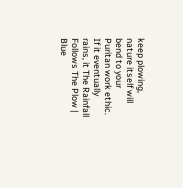keep plowing, nature itself will bend to your Puritan work ethic. If it eventually rains, it The Rainfall Follows The Plow | Blue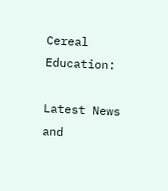Cereal Education:

Latest News and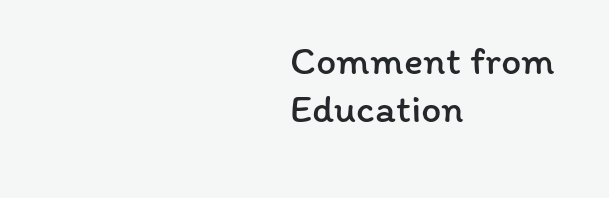Comment from Education